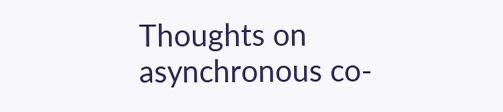Thoughts on asynchronous co-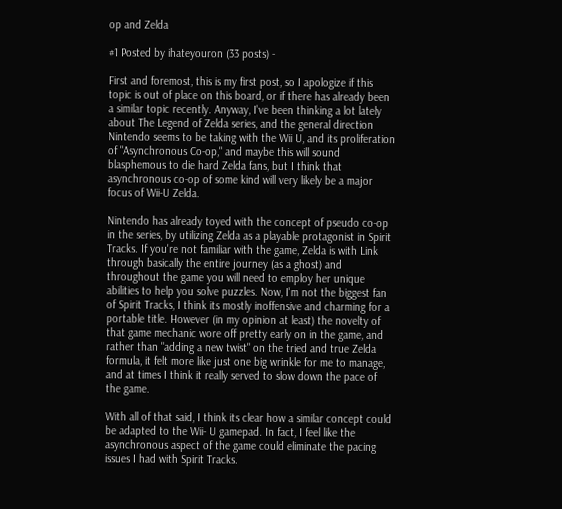op and Zelda

#1 Posted by ihateyouron (33 posts) -

First and foremost, this is my first post, so I apologize if this topic is out of place on this board, or if there has already been a similar topic recently. Anyway, I've been thinking a lot lately about The Legend of Zelda series, and the general direction Nintendo seems to be taking with the Wii U, and its proliferation of "Asynchronous Co-op," and maybe this will sound blasphemous to die hard Zelda fans, but I think that asynchronous co-op of some kind will very likely be a major focus of Wii-U Zelda.

Nintendo has already toyed with the concept of pseudo co-op in the series, by utilizing Zelda as a playable protagonist in Spirit Tracks. If you're not familiar with the game, Zelda is with Link through basically the entire journey (as a ghost) and throughout the game you will need to employ her unique abilities to help you solve puzzles. Now, I'm not the biggest fan of Spirit Tracks, I think its mostly inoffensive and charming for a portable title. However (in my opinion at least) the novelty of that game mechanic wore off pretty early on in the game, and rather than "adding a new twist" on the tried and true Zelda formula, it felt more like just one big wrinkle for me to manage, and at times I think it really served to slow down the pace of the game.

With all of that said, I think its clear how a similar concept could be adapted to the Wii- U gamepad. In fact, I feel like the asynchronous aspect of the game could eliminate the pacing issues I had with Spirit Tracks.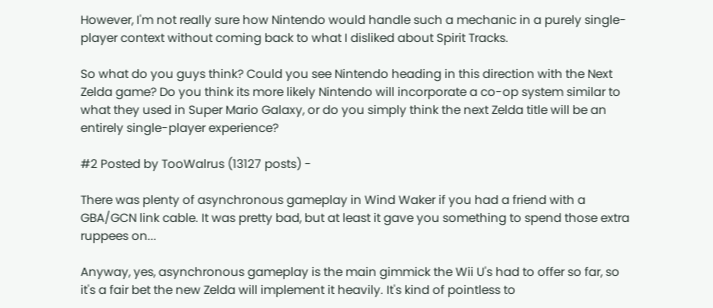However, I'm not really sure how Nintendo would handle such a mechanic in a purely single-player context without coming back to what I disliked about Spirit Tracks.

So what do you guys think? Could you see Nintendo heading in this direction with the Next Zelda game? Do you think its more likely Nintendo will incorporate a co-op system similar to what they used in Super Mario Galaxy, or do you simply think the next Zelda title will be an entirely single-player experience?

#2 Posted by TooWalrus (13127 posts) -

There was plenty of asynchronous gameplay in Wind Waker if you had a friend with a GBA/GCN link cable. It was pretty bad, but at least it gave you something to spend those extra ruppees on...

Anyway, yes, asynchronous gameplay is the main gimmick the Wii U's had to offer so far, so it's a fair bet the new Zelda will implement it heavily. It's kind of pointless to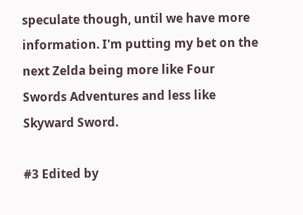speculate though, until we have more information. I'm putting my bet on the next Zelda being more like Four Swords Adventures and less like Skyward Sword.

#3 Edited by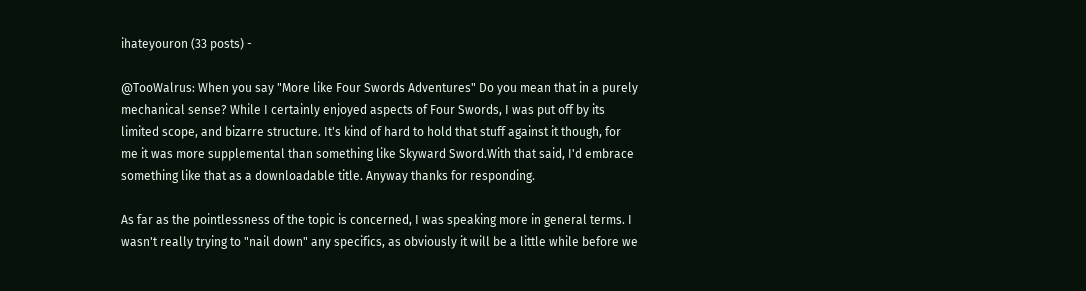ihateyouron (33 posts) -

@TooWalrus: When you say "More like Four Swords Adventures" Do you mean that in a purely mechanical sense? While I certainly enjoyed aspects of Four Swords, I was put off by its limited scope, and bizarre structure. It's kind of hard to hold that stuff against it though, for me it was more supplemental than something like Skyward Sword.With that said, I'd embrace something like that as a downloadable title. Anyway thanks for responding.

As far as the pointlessness of the topic is concerned, I was speaking more in general terms. I wasn't really trying to "nail down" any specifics, as obviously it will be a little while before we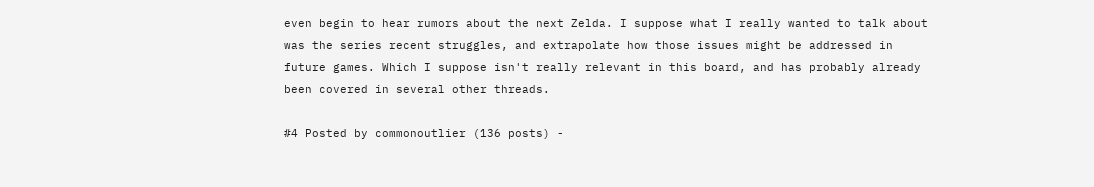even begin to hear rumors about the next Zelda. I suppose what I really wanted to talk about was the series recent struggles, and extrapolate how those issues might be addressed in future games. Which I suppose isn't really relevant in this board, and has probably already been covered in several other threads.

#4 Posted by commonoutlier (136 posts) -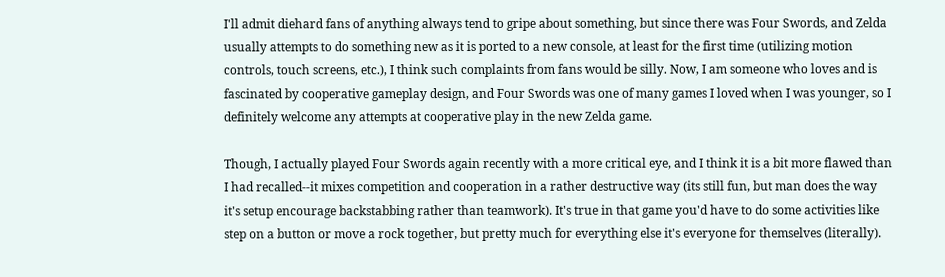I'll admit diehard fans of anything always tend to gripe about something, but since there was Four Swords, and Zelda usually attempts to do something new as it is ported to a new console, at least for the first time (utilizing motion controls, touch screens, etc.), I think such complaints from fans would be silly. Now, I am someone who loves and is fascinated by cooperative gameplay design, and Four Swords was one of many games I loved when I was younger, so I definitely welcome any attempts at cooperative play in the new Zelda game.

Though, I actually played Four Swords again recently with a more critical eye, and I think it is a bit more flawed than I had recalled--it mixes competition and cooperation in a rather destructive way (its still fun, but man does the way it's setup encourage backstabbing rather than teamwork). It's true in that game you'd have to do some activities like step on a button or move a rock together, but pretty much for everything else it's everyone for themselves (literally).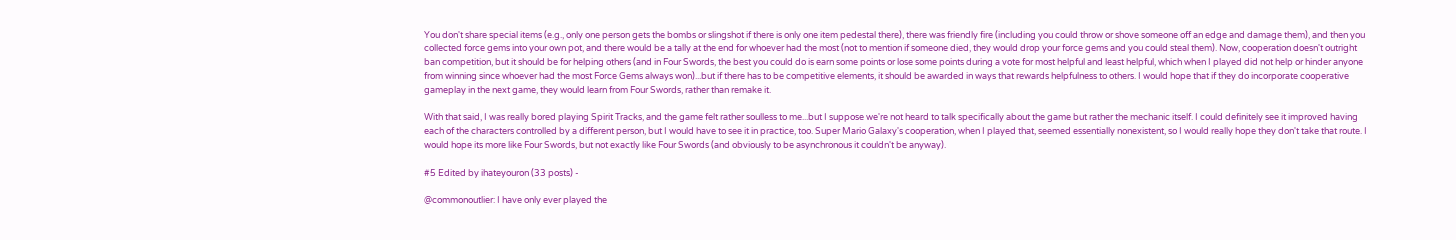You don't share special items (e.g., only one person gets the bombs or slingshot if there is only one item pedestal there), there was friendly fire (including you could throw or shove someone off an edge and damage them), and then you collected force gems into your own pot, and there would be a tally at the end for whoever had the most (not to mention if someone died, they would drop your force gems and you could steal them). Now, cooperation doesn't outright ban competition, but it should be for helping others (and in Four Swords, the best you could do is earn some points or lose some points during a vote for most helpful and least helpful, which when I played did not help or hinder anyone from winning since whoever had the most Force Gems always won)...but if there has to be competitive elements, it should be awarded in ways that rewards helpfulness to others. I would hope that if they do incorporate cooperative gameplay in the next game, they would learn from Four Swords, rather than remake it.

With that said, I was really bored playing Spirit Tracks, and the game felt rather soulless to me...but I suppose we're not heard to talk specifically about the game but rather the mechanic itself. I could definitely see it improved having each of the characters controlled by a different person, but I would have to see it in practice, too. Super Mario Galaxy's cooperation, when I played that, seemed essentially nonexistent, so I would really hope they don't take that route. I would hope its more like Four Swords, but not exactly like Four Swords (and obviously to be asynchronous it couldn't be anyway).

#5 Edited by ihateyouron (33 posts) -

@commonoutlier: I have only ever played the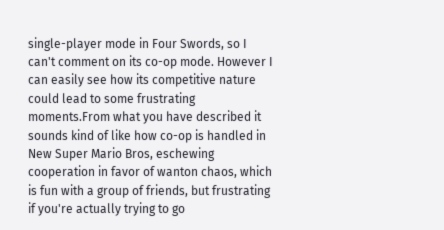single-player mode in Four Swords, so I can't comment on its co-op mode. However I can easily see how its competitive nature could lead to some frustrating moments.From what you have described it sounds kind of like how co-op is handled in New Super Mario Bros, eschewing cooperation in favor of wanton chaos, which is fun with a group of friends, but frustrating if you're actually trying to go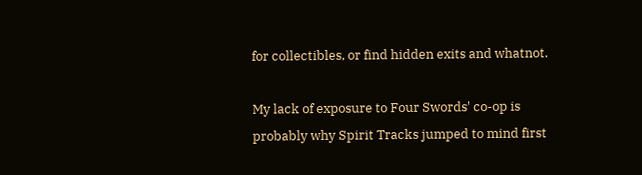for collectibles, or find hidden exits and whatnot.

My lack of exposure to Four Swords' co-op is probably why Spirit Tracks jumped to mind first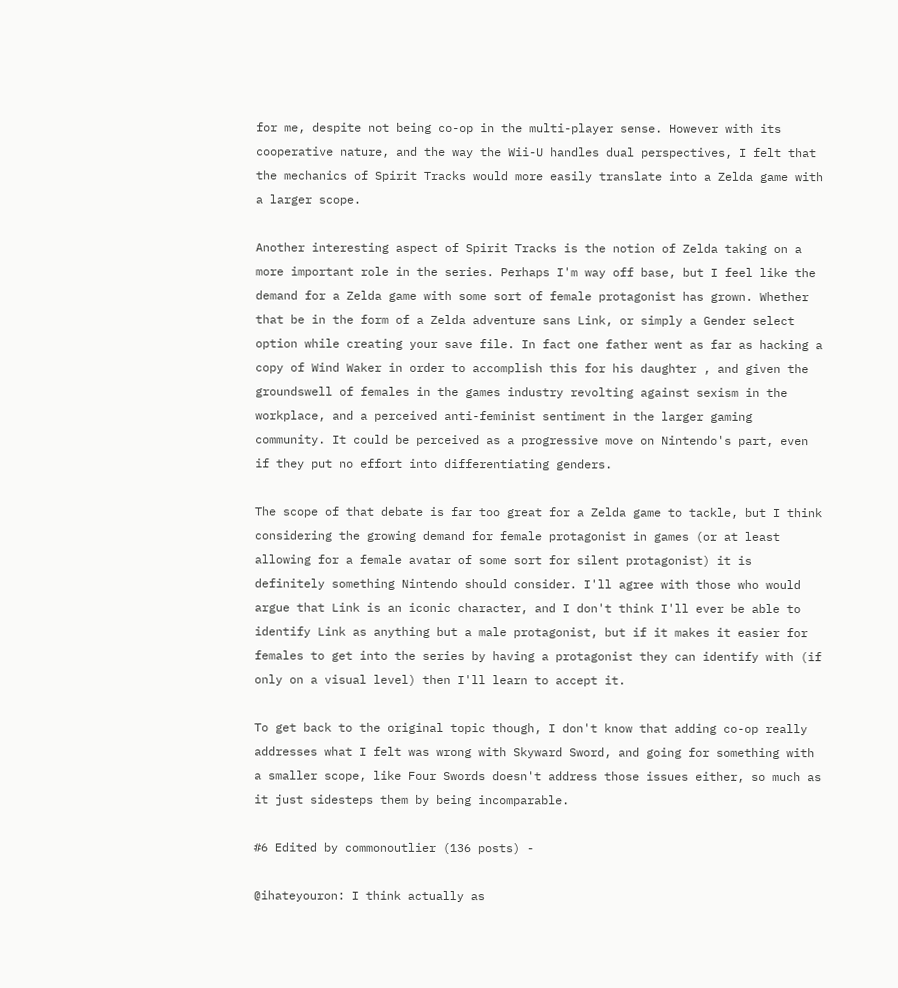for me, despite not being co-op in the multi-player sense. However with its cooperative nature, and the way the Wii-U handles dual perspectives, I felt that the mechanics of Spirit Tracks would more easily translate into a Zelda game with a larger scope.

Another interesting aspect of Spirit Tracks is the notion of Zelda taking on a more important role in the series. Perhaps I'm way off base, but I feel like the demand for a Zelda game with some sort of female protagonist has grown. Whether that be in the form of a Zelda adventure sans Link, or simply a Gender select option while creating your save file. In fact one father went as far as hacking a copy of Wind Waker in order to accomplish this for his daughter , and given the groundswell of females in the games industry revolting against sexism in the workplace, and a perceived anti-feminist sentiment in the larger gaming community. It could be perceived as a progressive move on Nintendo's part, even if they put no effort into differentiating genders.

The scope of that debate is far too great for a Zelda game to tackle, but I think considering the growing demand for female protagonist in games (or at least allowing for a female avatar of some sort for silent protagonist) it is definitely something Nintendo should consider. I'll agree with those who would argue that Link is an iconic character, and I don't think I'll ever be able to identify Link as anything but a male protagonist, but if it makes it easier for females to get into the series by having a protagonist they can identify with (if only on a visual level) then I'll learn to accept it.

To get back to the original topic though, I don't know that adding co-op really addresses what I felt was wrong with Skyward Sword, and going for something with a smaller scope, like Four Swords doesn't address those issues either, so much as it just sidesteps them by being incomparable.

#6 Edited by commonoutlier (136 posts) -

@ihateyouron: I think actually as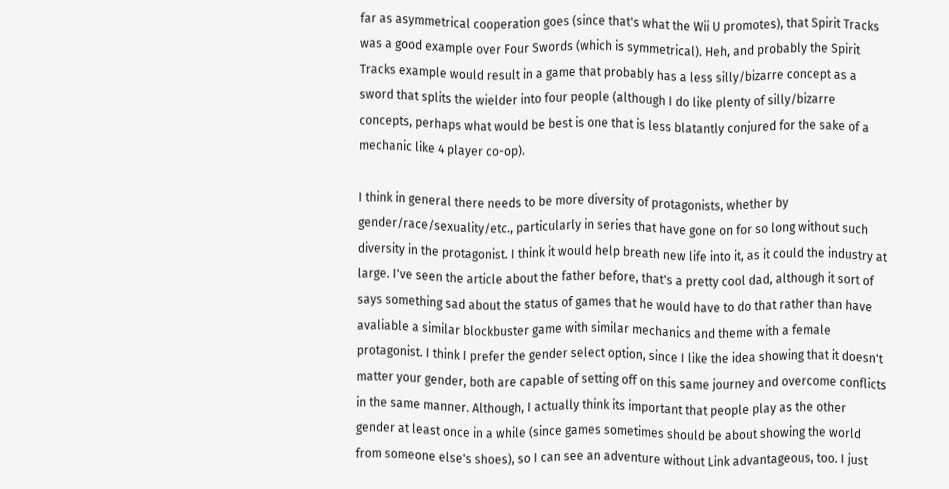far as asymmetrical cooperation goes (since that's what the Wii U promotes), that Spirit Tracks was a good example over Four Swords (which is symmetrical). Heh, and probably the Spirit Tracks example would result in a game that probably has a less silly/bizarre concept as a sword that splits the wielder into four people (although I do like plenty of silly/bizarre concepts, perhaps what would be best is one that is less blatantly conjured for the sake of a mechanic like 4 player co-op).

I think in general there needs to be more diversity of protagonists, whether by gender/race/sexuality/etc., particularly in series that have gone on for so long without such diversity in the protagonist. I think it would help breath new life into it, as it could the industry at large. I've seen the article about the father before, that's a pretty cool dad, although it sort of says something sad about the status of games that he would have to do that rather than have avaliable a similar blockbuster game with similar mechanics and theme with a female protagonist. I think I prefer the gender select option, since I like the idea showing that it doesn't matter your gender, both are capable of setting off on this same journey and overcome conflicts in the same manner. Although, I actually think its important that people play as the other gender at least once in a while (since games sometimes should be about showing the world from someone else's shoes), so I can see an adventure without Link advantageous, too. I just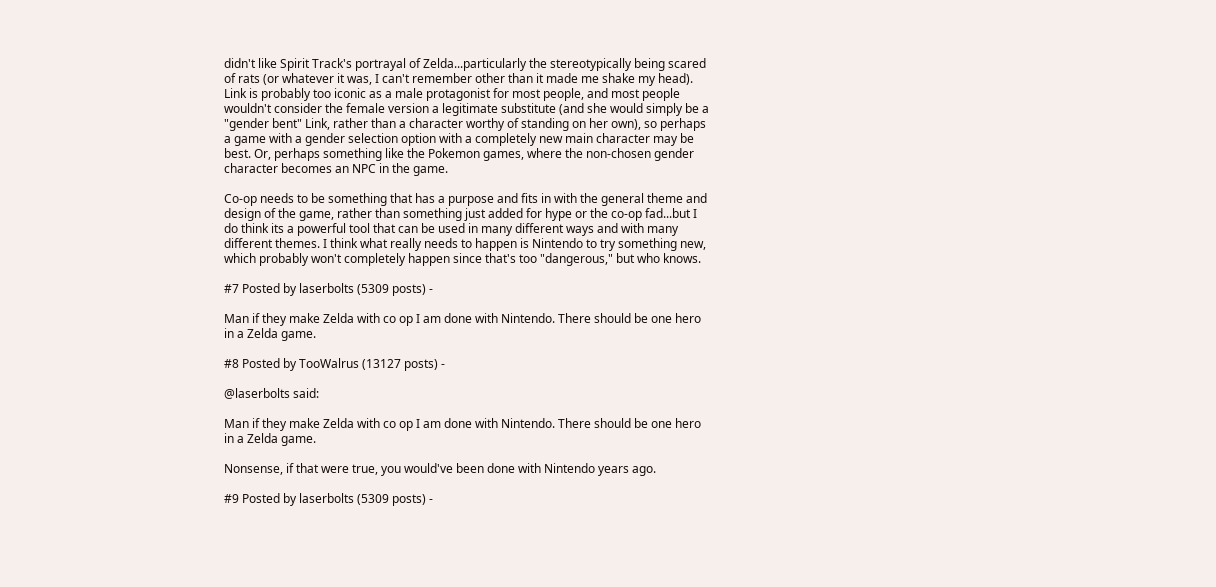didn't like Spirit Track's portrayal of Zelda...particularly the stereotypically being scared of rats (or whatever it was, I can't remember other than it made me shake my head). Link is probably too iconic as a male protagonist for most people, and most people wouldn't consider the female version a legitimate substitute (and she would simply be a "gender bent" Link, rather than a character worthy of standing on her own), so perhaps a game with a gender selection option with a completely new main character may be best. Or, perhaps something like the Pokemon games, where the non-chosen gender character becomes an NPC in the game.

Co-op needs to be something that has a purpose and fits in with the general theme and design of the game, rather than something just added for hype or the co-op fad...but I do think its a powerful tool that can be used in many different ways and with many different themes. I think what really needs to happen is Nintendo to try something new, which probably won't completely happen since that's too "dangerous," but who knows.

#7 Posted by laserbolts (5309 posts) -

Man if they make Zelda with co op I am done with Nintendo. There should be one hero in a Zelda game.

#8 Posted by TooWalrus (13127 posts) -

@laserbolts said:

Man if they make Zelda with co op I am done with Nintendo. There should be one hero in a Zelda game.

Nonsense, if that were true, you would've been done with Nintendo years ago.

#9 Posted by laserbolts (5309 posts) -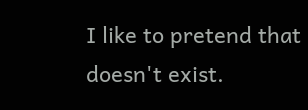I like to pretend that doesn't exist.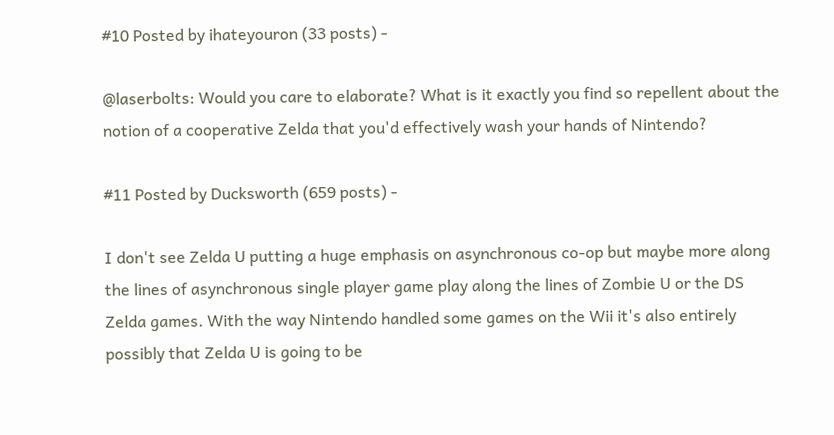#10 Posted by ihateyouron (33 posts) -

@laserbolts: Would you care to elaborate? What is it exactly you find so repellent about the notion of a cooperative Zelda that you'd effectively wash your hands of Nintendo?

#11 Posted by Ducksworth (659 posts) -

I don't see Zelda U putting a huge emphasis on asynchronous co-op but maybe more along the lines of asynchronous single player game play along the lines of Zombie U or the DS Zelda games. With the way Nintendo handled some games on the Wii it's also entirely possibly that Zelda U is going to be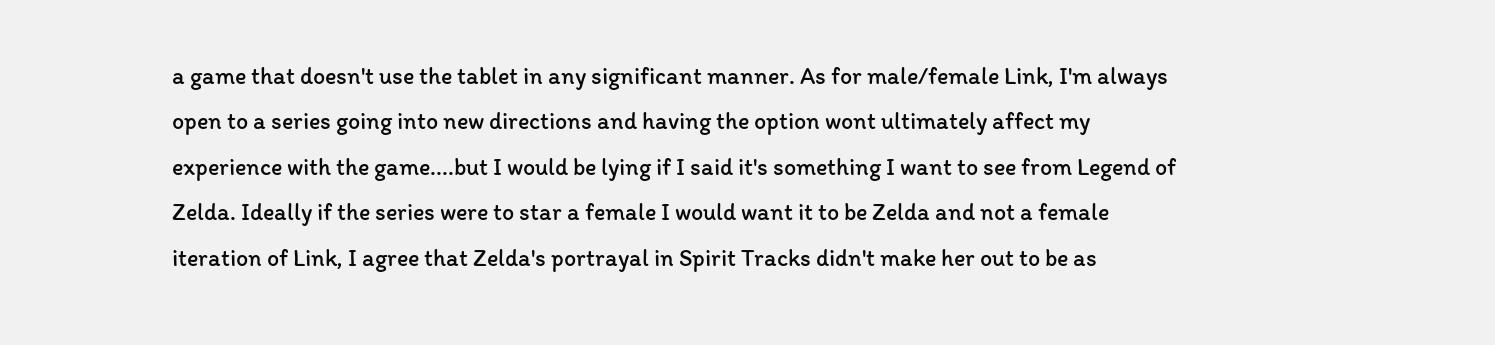a game that doesn't use the tablet in any significant manner. As for male/female Link, I'm always open to a series going into new directions and having the option wont ultimately affect my experience with the game....but I would be lying if I said it's something I want to see from Legend of Zelda. Ideally if the series were to star a female I would want it to be Zelda and not a female iteration of Link, I agree that Zelda's portrayal in Spirit Tracks didn't make her out to be as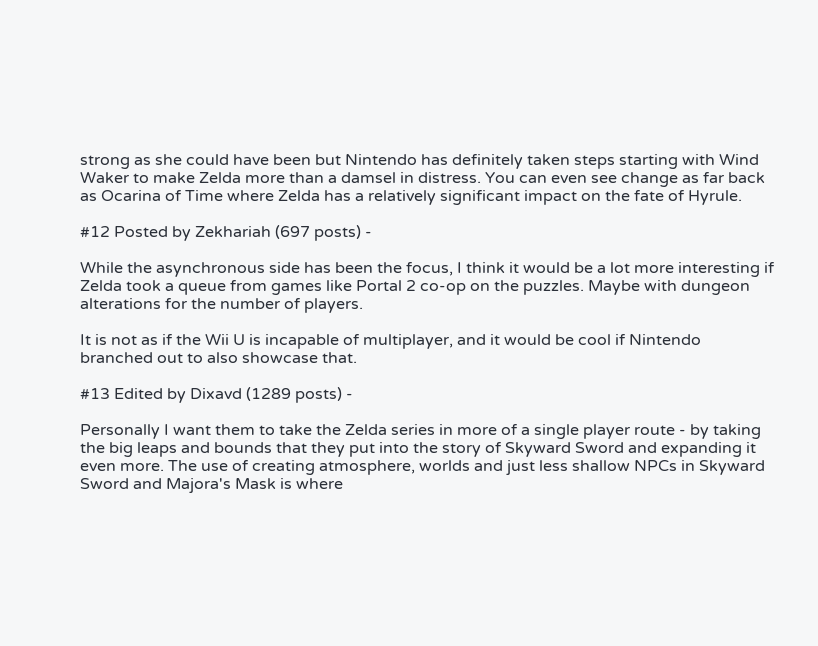strong as she could have been but Nintendo has definitely taken steps starting with Wind Waker to make Zelda more than a damsel in distress. You can even see change as far back as Ocarina of Time where Zelda has a relatively significant impact on the fate of Hyrule.

#12 Posted by Zekhariah (697 posts) -

While the asynchronous side has been the focus, I think it would be a lot more interesting if Zelda took a queue from games like Portal 2 co-op on the puzzles. Maybe with dungeon alterations for the number of players.

It is not as if the Wii U is incapable of multiplayer, and it would be cool if Nintendo branched out to also showcase that.

#13 Edited by Dixavd (1289 posts) -

Personally I want them to take the Zelda series in more of a single player route - by taking the big leaps and bounds that they put into the story of Skyward Sword and expanding it even more. The use of creating atmosphere, worlds and just less shallow NPCs in Skyward Sword and Majora's Mask is where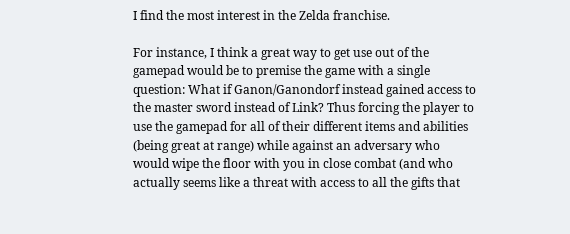I find the most interest in the Zelda franchise.

For instance, I think a great way to get use out of the gamepad would be to premise the game with a single question: What if Ganon/Ganondorf instead gained access to the master sword instead of Link? Thus forcing the player to use the gamepad for all of their different items and abilities (being great at range) while against an adversary who would wipe the floor with you in close combat (and who actually seems like a threat with access to all the gifts that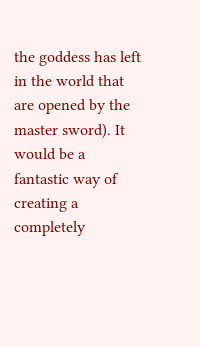the goddess has left in the world that are opened by the master sword). It would be a fantastic way of creating a completely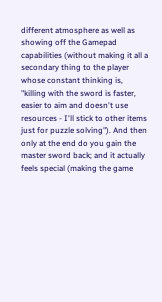different atmosphere as well as showing off the Gamepad capabilities (without making it all a secondary thing to the player whose constant thinking is, "killing with the sword is faster, easier to aim and doesn't use resources - I'll stick to other items just for puzzle solving"). And then only at the end do you gain the master sword back; and it actually feels special (making the game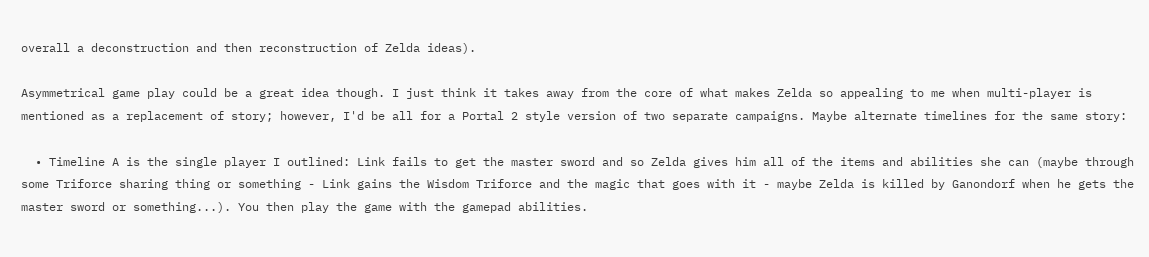overall a deconstruction and then reconstruction of Zelda ideas).

Asymmetrical game play could be a great idea though. I just think it takes away from the core of what makes Zelda so appealing to me when multi-player is mentioned as a replacement of story; however, I'd be all for a Portal 2 style version of two separate campaigns. Maybe alternate timelines for the same story:

  • Timeline A is the single player I outlined: Link fails to get the master sword and so Zelda gives him all of the items and abilities she can (maybe through some Triforce sharing thing or something - Link gains the Wisdom Triforce and the magic that goes with it - maybe Zelda is killed by Ganondorf when he gets the master sword or something...). You then play the game with the gamepad abilities.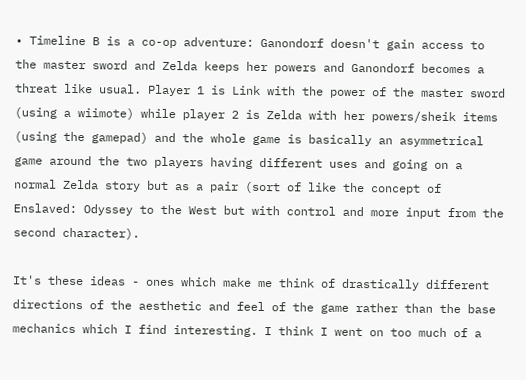• Timeline B is a co-op adventure: Ganondorf doesn't gain access to the master sword and Zelda keeps her powers and Ganondorf becomes a threat like usual. Player 1 is Link with the power of the master sword (using a wiimote) while player 2 is Zelda with her powers/sheik items (using the gamepad) and the whole game is basically an asymmetrical game around the two players having different uses and going on a normal Zelda story but as a pair (sort of like the concept of Enslaved: Odyssey to the West but with control and more input from the second character).

It's these ideas - ones which make me think of drastically different directions of the aesthetic and feel of the game rather than the base mechanics which I find interesting. I think I went on too much of a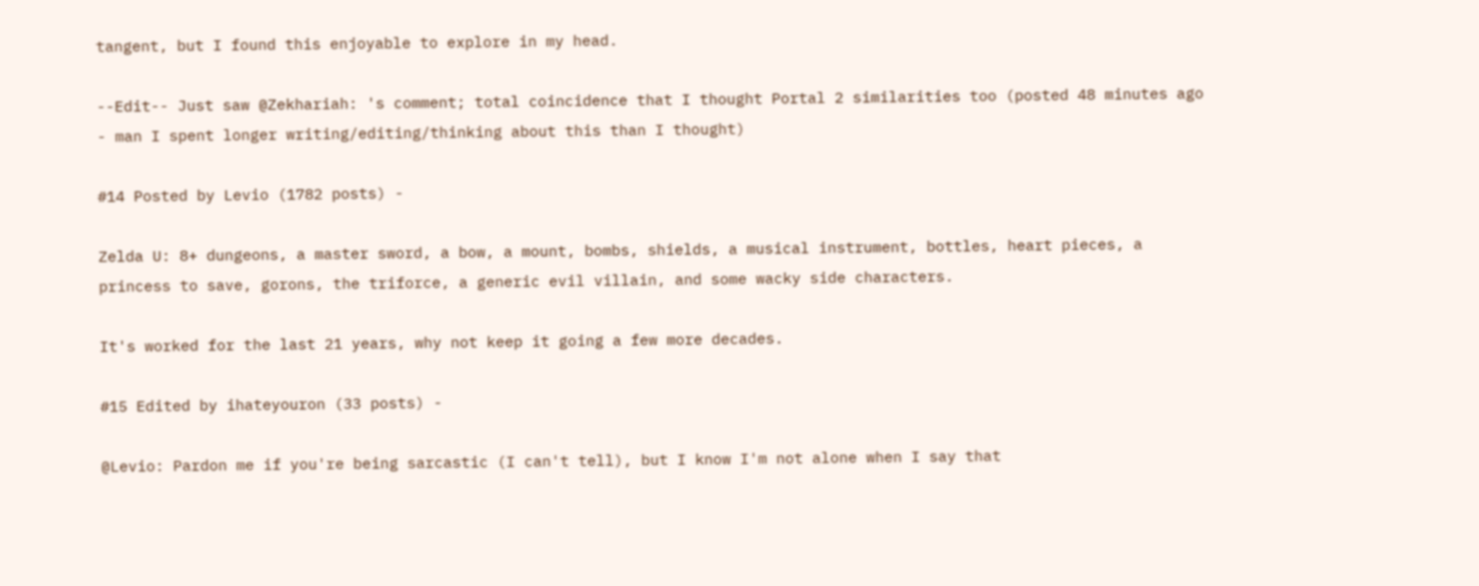tangent, but I found this enjoyable to explore in my head.

--Edit-- Just saw @Zekhariah: 's comment; total coincidence that I thought Portal 2 similarities too (posted 48 minutes ago - man I spent longer writing/editing/thinking about this than I thought)

#14 Posted by Levio (1782 posts) -

Zelda U: 8+ dungeons, a master sword, a bow, a mount, bombs, shields, a musical instrument, bottles, heart pieces, a princess to save, gorons, the triforce, a generic evil villain, and some wacky side characters.

It's worked for the last 21 years, why not keep it going a few more decades.

#15 Edited by ihateyouron (33 posts) -

@Levio: Pardon me if you're being sarcastic (I can't tell), but I know I'm not alone when I say that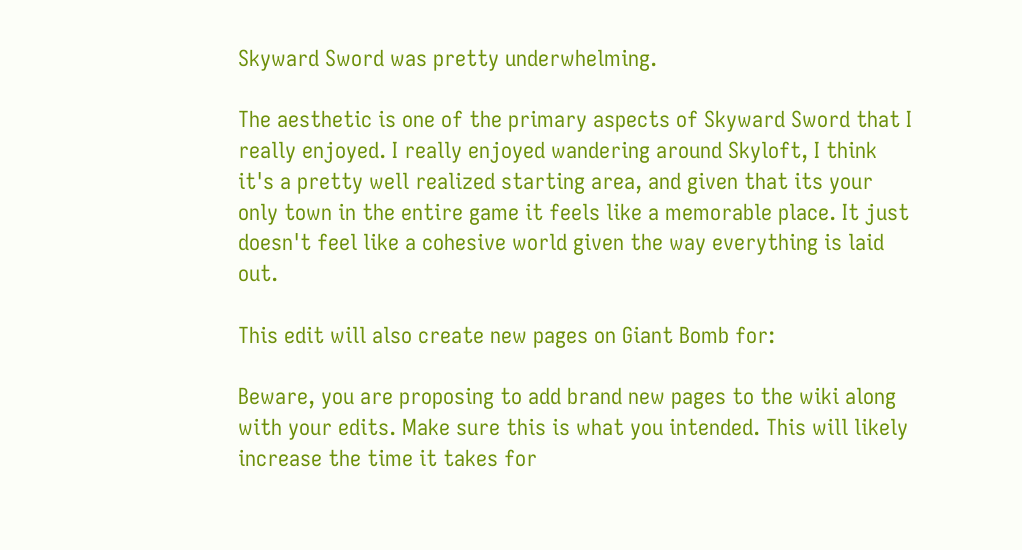Skyward Sword was pretty underwhelming.

The aesthetic is one of the primary aspects of Skyward Sword that I really enjoyed. I really enjoyed wandering around Skyloft, I think it's a pretty well realized starting area, and given that its your only town in the entire game it feels like a memorable place. It just doesn't feel like a cohesive world given the way everything is laid out.

This edit will also create new pages on Giant Bomb for:

Beware, you are proposing to add brand new pages to the wiki along with your edits. Make sure this is what you intended. This will likely increase the time it takes for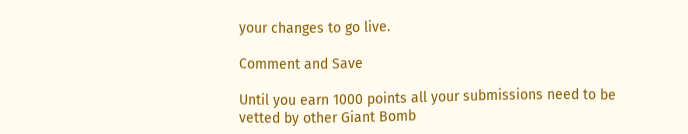your changes to go live.

Comment and Save

Until you earn 1000 points all your submissions need to be vetted by other Giant Bomb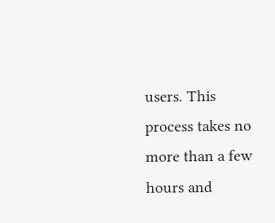users. This process takes no more than a few hours and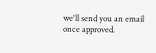we'll send you an email once approved.